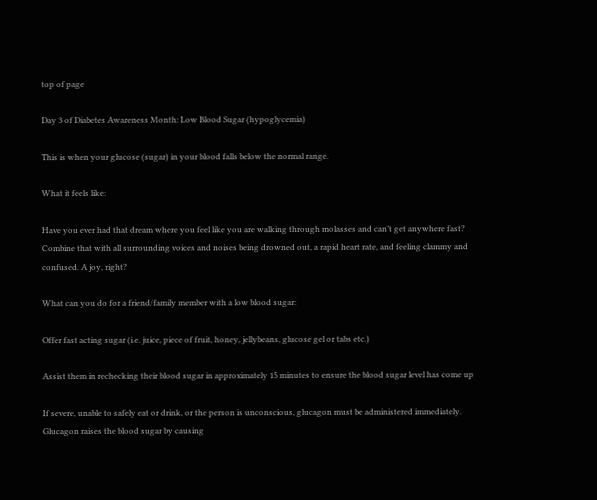top of page

Day 3 of Diabetes Awareness Month: Low Blood Sugar (hypoglycemia)

This is when your glucose (sugar) in your blood falls below the normal range.

What it feels like:

Have you ever had that dream where you feel like you are walking through molasses and can’t get anywhere fast? Combine that with all surrounding voices and noises being drowned out, a rapid heart rate, and feeling clammy and confused. A joy, right?

What can you do for a friend/family member with a low blood sugar:

Offer fast acting sugar (i.e. juice, piece of fruit, honey, jellybeans, glucose gel or tabs etc.)

Assist them in rechecking their blood sugar in approximately 15 minutes to ensure the blood sugar level has come up

If severe, unable to safely eat or drink, or the person is unconscious, glucagon must be administered immediately. Glucagon raises the blood sugar by causing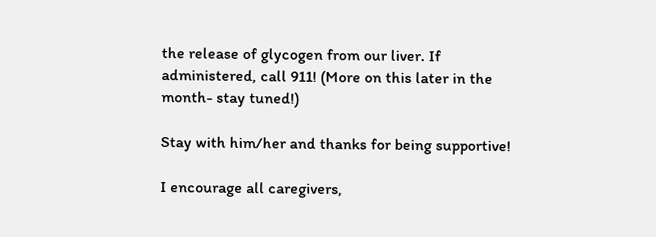the release of glycogen from our liver. If administered, call 911! (More on this later in the month- stay tuned!)

Stay with him/her and thanks for being supportive!

I encourage all caregivers,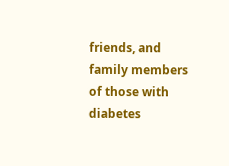friends, and family members of those with diabetes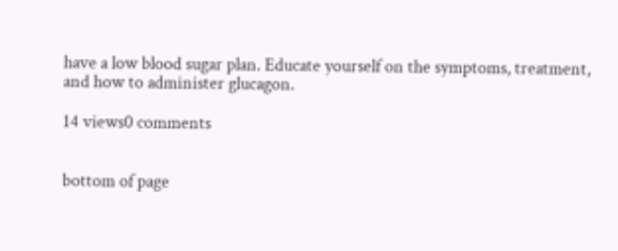have a low blood sugar plan. Educate yourself on the symptoms, treatment, and how to administer glucagon.

14 views0 comments


bottom of page